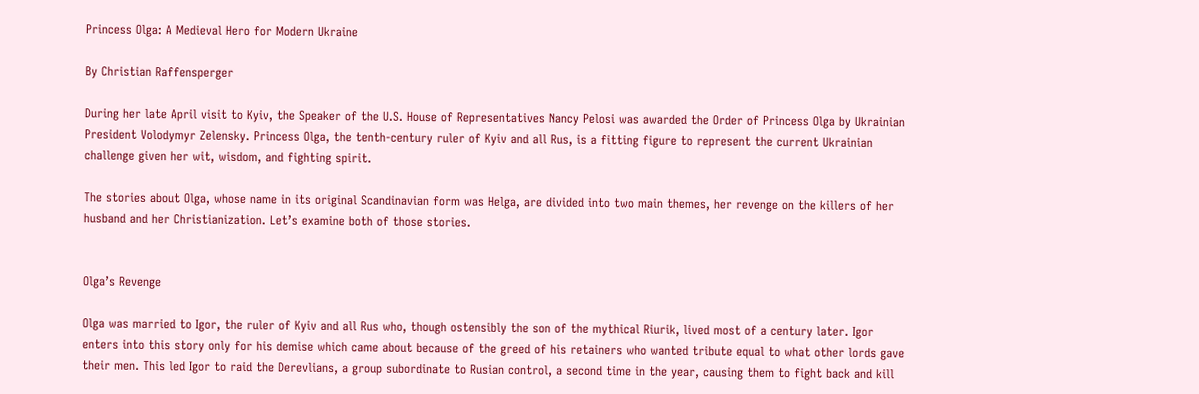Princess Olga: A Medieval Hero for Modern Ukraine

By Christian Raffensperger

During her late April visit to Kyiv, the Speaker of the U.S. House of Representatives Nancy Pelosi was awarded the Order of Princess Olga by Ukrainian President Volodymyr Zelensky. Princess Olga, the tenth-century ruler of Kyiv and all Rus, is a fitting figure to represent the current Ukrainian challenge given her wit, wisdom, and fighting spirit.

The stories about Olga, whose name in its original Scandinavian form was Helga, are divided into two main themes, her revenge on the killers of her husband and her Christianization. Let’s examine both of those stories.


Olga’s Revenge

Olga was married to Igor, the ruler of Kyiv and all Rus who, though ostensibly the son of the mythical Riurik, lived most of a century later. Igor enters into this story only for his demise which came about because of the greed of his retainers who wanted tribute equal to what other lords gave their men. This led Igor to raid the Derevlians, a group subordinate to Rusian control, a second time in the year, causing them to fight back and kill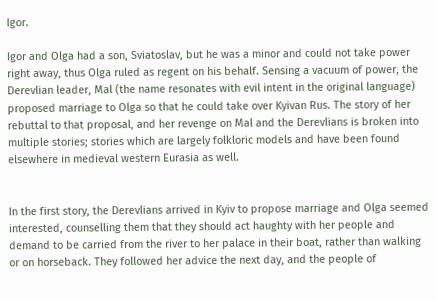Igor.

Igor and Olga had a son, Sviatoslav, but he was a minor and could not take power right away, thus Olga ruled as regent on his behalf. Sensing a vacuum of power, the Derevlian leader, Mal (the name resonates with evil intent in the original language) proposed marriage to Olga so that he could take over Kyivan Rus. The story of her rebuttal to that proposal, and her revenge on Mal and the Derevlians is broken into multiple stories; stories which are largely folkloric models and have been found elsewhere in medieval western Eurasia as well.


In the first story, the Derevlians arrived in Kyiv to propose marriage and Olga seemed interested, counselling them that they should act haughty with her people and demand to be carried from the river to her palace in their boat, rather than walking or on horseback. They followed her advice the next day, and the people of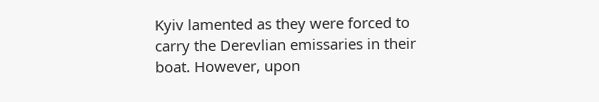Kyiv lamented as they were forced to carry the Derevlian emissaries in their boat. However, upon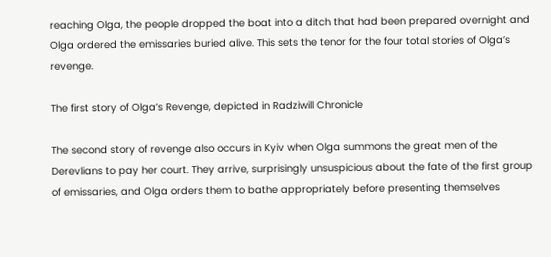reaching Olga, the people dropped the boat into a ditch that had been prepared overnight and Olga ordered the emissaries buried alive. This sets the tenor for the four total stories of Olga’s revenge.

The first story of Olga’s Revenge, depicted in Radziwill Chronicle

The second story of revenge also occurs in Kyiv when Olga summons the great men of the Derevlians to pay her court. They arrive, surprisingly unsuspicious about the fate of the first group of emissaries, and Olga orders them to bathe appropriately before presenting themselves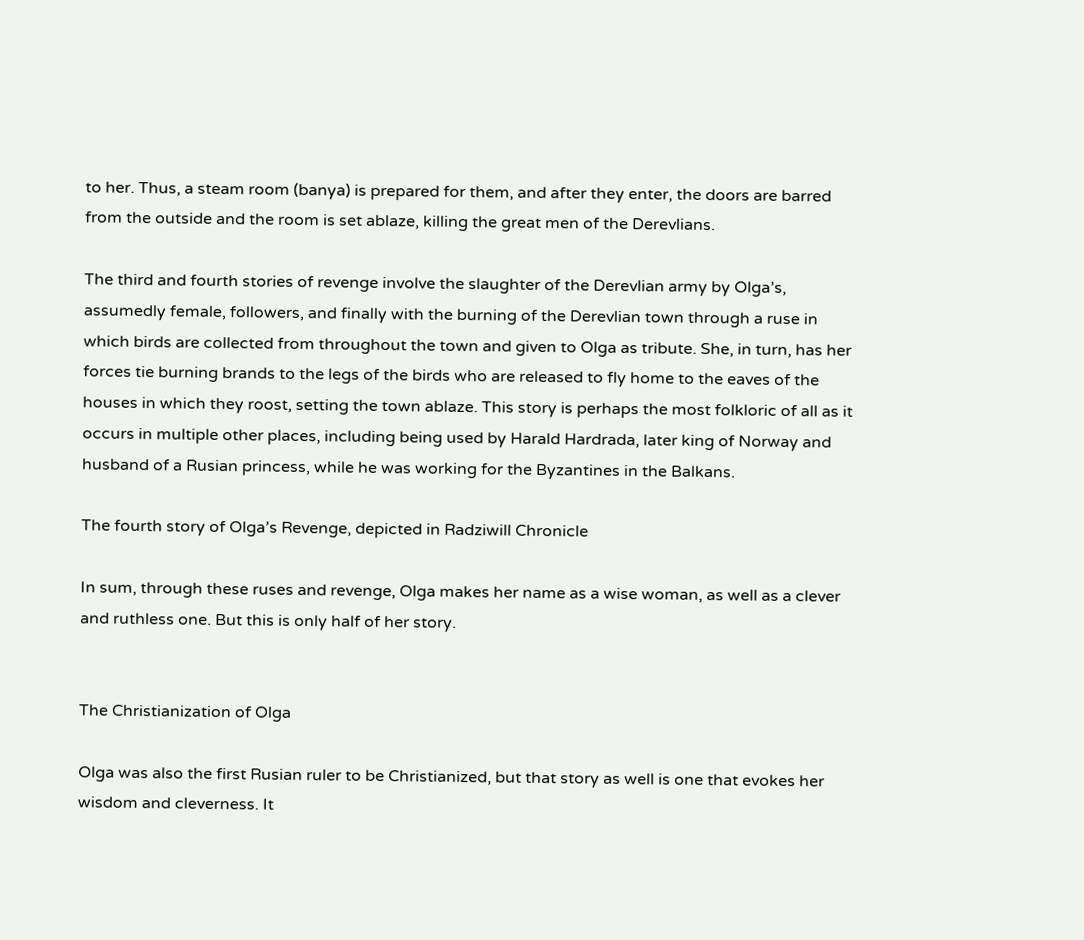to her. Thus, a steam room (banya) is prepared for them, and after they enter, the doors are barred from the outside and the room is set ablaze, killing the great men of the Derevlians.

The third and fourth stories of revenge involve the slaughter of the Derevlian army by Olga’s, assumedly female, followers, and finally with the burning of the Derevlian town through a ruse in which birds are collected from throughout the town and given to Olga as tribute. She, in turn, has her forces tie burning brands to the legs of the birds who are released to fly home to the eaves of the houses in which they roost, setting the town ablaze. This story is perhaps the most folkloric of all as it occurs in multiple other places, including being used by Harald Hardrada, later king of Norway and husband of a Rusian princess, while he was working for the Byzantines in the Balkans.

The fourth story of Olga’s Revenge, depicted in Radziwill Chronicle

In sum, through these ruses and revenge, Olga makes her name as a wise woman, as well as a clever and ruthless one. But this is only half of her story.


The Christianization of Olga

Olga was also the first Rusian ruler to be Christianized, but that story as well is one that evokes her wisdom and cleverness. It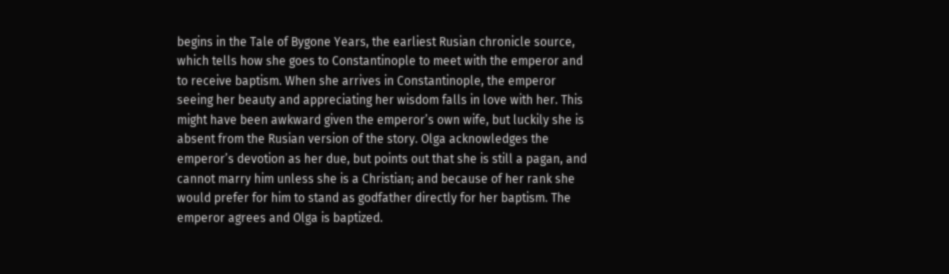begins in the Tale of Bygone Years, the earliest Rusian chronicle source, which tells how she goes to Constantinople to meet with the emperor and to receive baptism. When she arrives in Constantinople, the emperor seeing her beauty and appreciating her wisdom falls in love with her. This might have been awkward given the emperor’s own wife, but luckily she is absent from the Rusian version of the story. Olga acknowledges the emperor’s devotion as her due, but points out that she is still a pagan, and cannot marry him unless she is a Christian; and because of her rank she would prefer for him to stand as godfather directly for her baptism. The emperor agrees and Olga is baptized.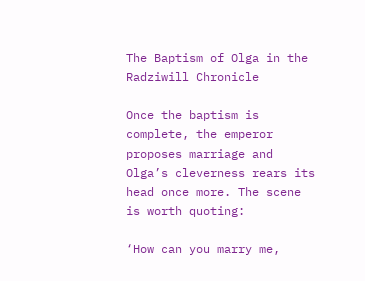The Baptism of Olga in the Radziwill Chronicle

Once the baptism is complete, the emperor proposes marriage and Olga’s cleverness rears its head once more. The scene is worth quoting:

‘How can you marry me,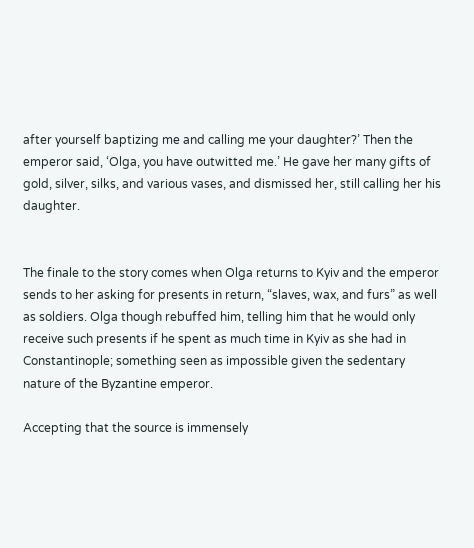after yourself baptizing me and calling me your daughter?’ Then the emperor said, ‘Olga, you have outwitted me.’ He gave her many gifts of gold, silver, silks, and various vases, and dismissed her, still calling her his daughter.


The finale to the story comes when Olga returns to Kyiv and the emperor sends to her asking for presents in return, “slaves, wax, and furs” as well as soldiers. Olga though rebuffed him, telling him that he would only receive such presents if he spent as much time in Kyiv as she had in Constantinople; something seen as impossible given the sedentary nature of the Byzantine emperor.

Accepting that the source is immensely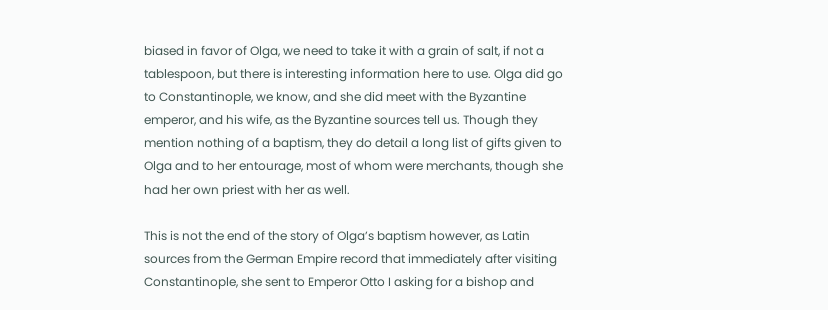biased in favor of Olga, we need to take it with a grain of salt, if not a tablespoon, but there is interesting information here to use. Olga did go to Constantinople, we know, and she did meet with the Byzantine emperor, and his wife, as the Byzantine sources tell us. Though they mention nothing of a baptism, they do detail a long list of gifts given to Olga and to her entourage, most of whom were merchants, though she had her own priest with her as well.

This is not the end of the story of Olga’s baptism however, as Latin sources from the German Empire record that immediately after visiting Constantinople, she sent to Emperor Otto I asking for a bishop and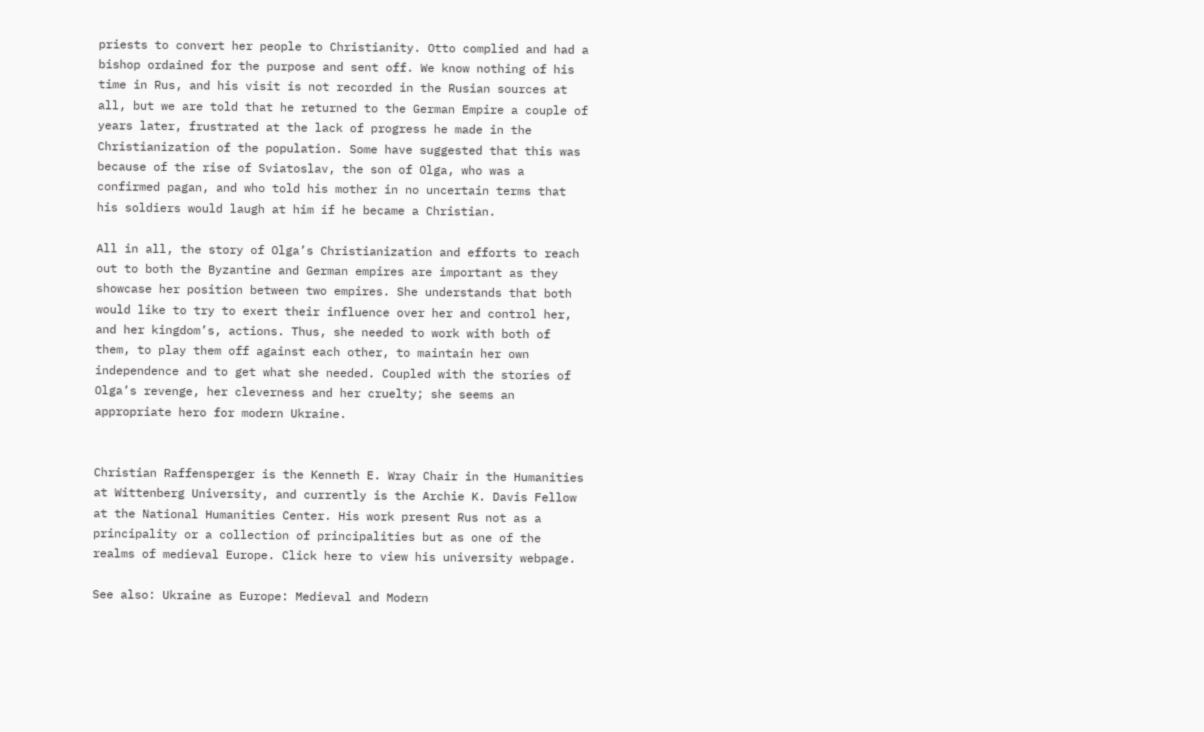priests to convert her people to Christianity. Otto complied and had a bishop ordained for the purpose and sent off. We know nothing of his time in Rus, and his visit is not recorded in the Rusian sources at all, but we are told that he returned to the German Empire a couple of years later, frustrated at the lack of progress he made in the Christianization of the population. Some have suggested that this was because of the rise of Sviatoslav, the son of Olga, who was a confirmed pagan, and who told his mother in no uncertain terms that his soldiers would laugh at him if he became a Christian.

All in all, the story of Olga’s Christianization and efforts to reach out to both the Byzantine and German empires are important as they showcase her position between two empires. She understands that both would like to try to exert their influence over her and control her, and her kingdom’s, actions. Thus, she needed to work with both of them, to play them off against each other, to maintain her own independence and to get what she needed. Coupled with the stories of Olga’s revenge, her cleverness and her cruelty; she seems an appropriate hero for modern Ukraine.


Christian Raffensperger is the Kenneth E. Wray Chair in the Humanities at Wittenberg University, and currently is the Archie K. Davis Fellow at the National Humanities Center. His work present Rus not as a principality or a collection of principalities but as one of the realms of medieval Europe. Click here to view his university webpage.

See also: Ukraine as Europe: Medieval and Modern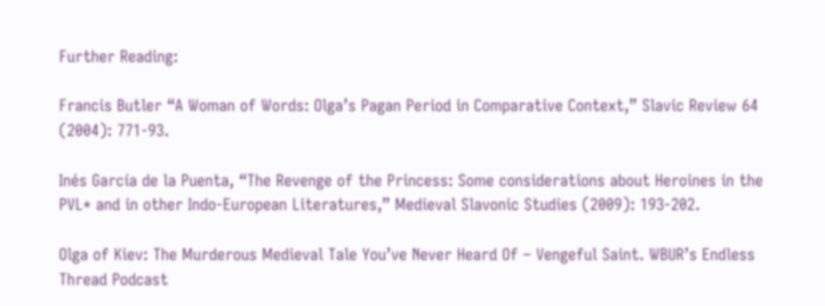Further Reading:

Francis Butler “A Woman of Words: Olga’s Pagan Period in Comparative Context,” Slavic Review 64 (2004): 771-93.

Inés García de la Puenta, “The Revenge of the Princess: Some considerations about Heroines in the PVL* and in other Indo-European Literatures,” Medieval Slavonic Studies (2009): 193-202.

Olga of Kiev: The Murderous Medieval Tale You’ve Never Heard Of – Vengeful Saint. WBUR’s Endless Thread Podcast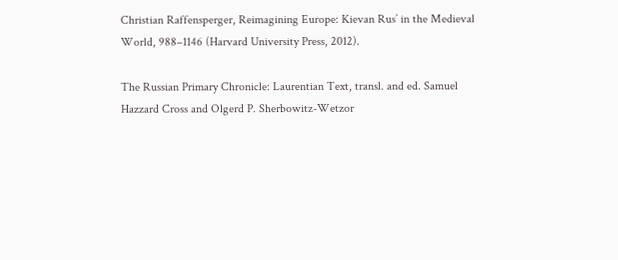Christian Raffensperger, Reimagining Europe: Kievan Rus’ in the Medieval World, 988–1146 (Harvard University Press, 2012).

The Russian Primary Chronicle: Laurentian Text, transl. and ed. Samuel Hazzard Cross and Olgerd P. Sherbowitz-Wetzor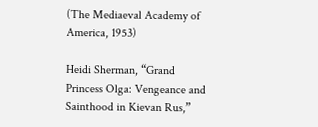(The Mediaeval Academy of America, 1953)

Heidi Sherman, “Grand Princess Olga: Vengeance and Sainthood in Kievan Rus,”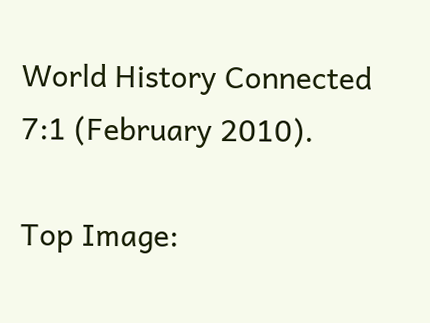World History Connected 7:1 (February 2010).

Top Image: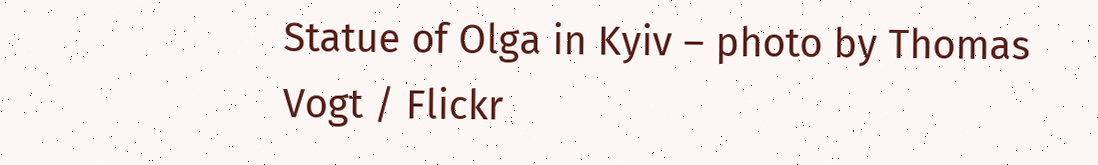Statue of Olga in Kyiv – photo by Thomas Vogt / Flickr